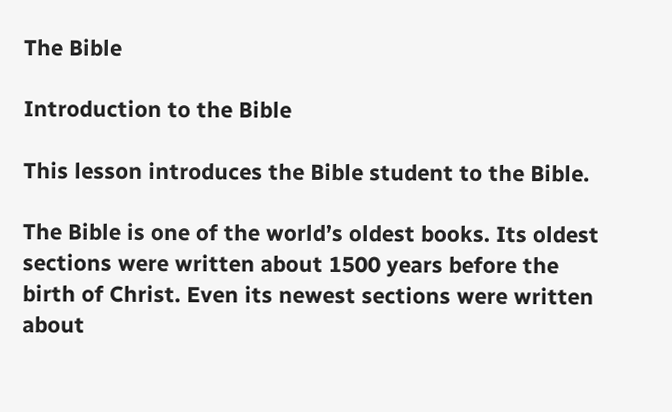The Bible

Introduction to the Bible

This lesson introduces the Bible student to the Bible.

The Bible is one of the world’s oldest books. Its oldest sections were written about 1500 years before the birth of Christ. Even its newest sections were written about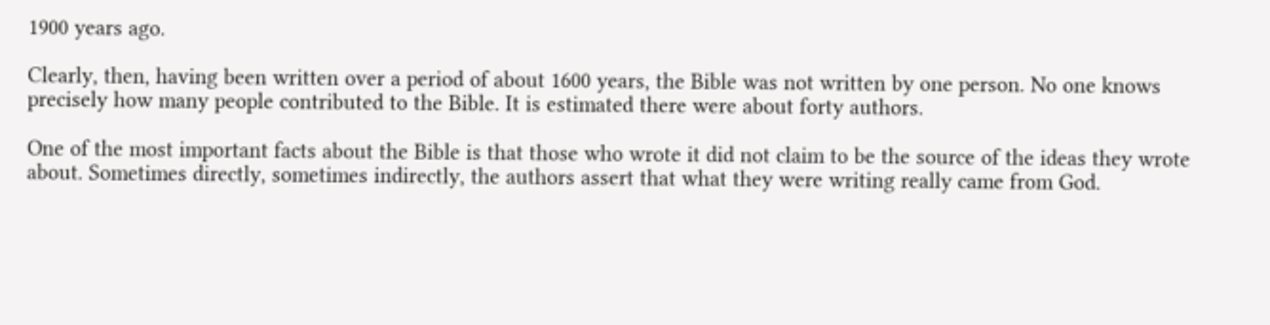1900 years ago.

Clearly, then, having been written over a period of about 1600 years, the Bible was not written by one person. No one knows precisely how many people contributed to the Bible. It is estimated there were about forty authors.

One of the most important facts about the Bible is that those who wrote it did not claim to be the source of the ideas they wrote about. Sometimes directly, sometimes indirectly, the authors assert that what they were writing really came from God.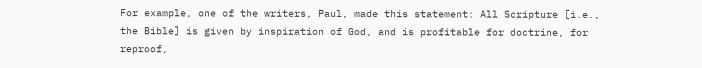For example, one of the writers, Paul, made this statement: All Scripture [i.e., the Bible] is given by inspiration of God, and is profitable for doctrine, for reproof,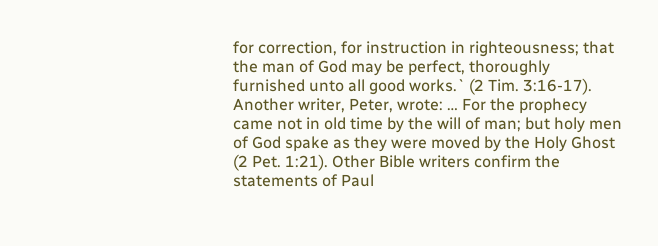for correction, for instruction in righteousness; that the man of God may be perfect, thoroughly furnished unto all good works.` (2 Tim. 3:16-17). Another writer, Peter, wrote: … For the prophecy came not in old time by the will of man; but holy men of God spake as they were moved by the Holy Ghost (2 Pet. 1:21). Other Bible writers confirm the statements of Paul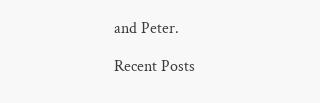and Peter.

Recent Posts